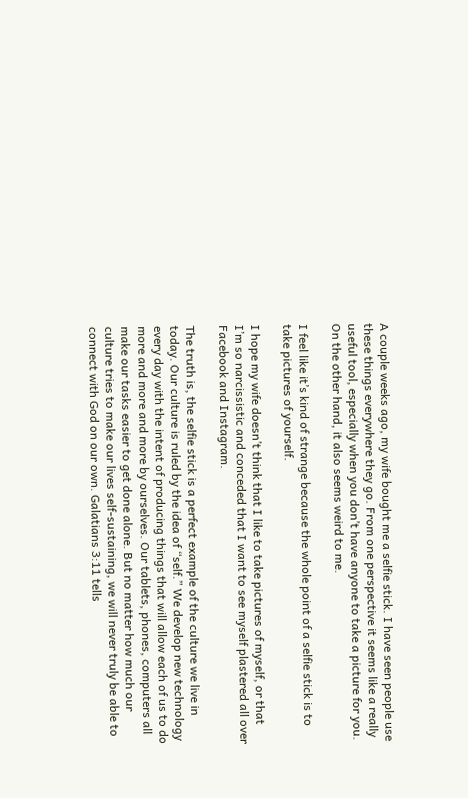A couple weeks ago, my wife bought me a selfie stick. I have seen people use these things everywhere they go. From one perspective it seems like a really useful tool, especially when you don’t have anyone to take a picture for you. On the other hand, it also seems weird to me.

I feel like it’s kind of strange because the whole point of a selfie stick is to take pictures of yourself.

I hope my wife doesn’t think that I like to take pictures of myself, or that I’m so narcissistic and conceded that I want to see myself plastered all over Facebook and Instagram.

The truth is, the selfie stick is a perfect example of the culture we live in today. Our culture is ruled by the idea of “self.” We develop new technology every day with the intent of producing things that will allow each of us to do more and more and more by ourselves. Our tablets, phones, computers all make our tasks easier to get done alone. But no matter how much our culture tries to make our lives self-sustaining, we will never truly be able to connect with God on our own. Galatians 3:11 tells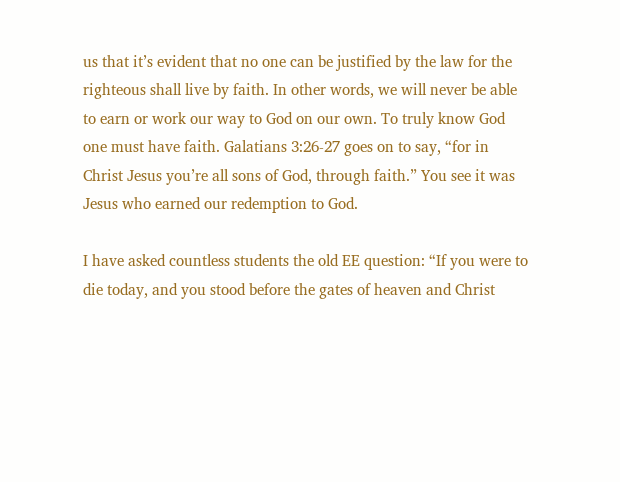us that it’s evident that no one can be justified by the law for the righteous shall live by faith. In other words, we will never be able to earn or work our way to God on our own. To truly know God one must have faith. Galatians 3:26-27 goes on to say, “for in Christ Jesus you’re all sons of God, through faith.” You see it was Jesus who earned our redemption to God.

I have asked countless students the old EE question: “If you were to die today, and you stood before the gates of heaven and Christ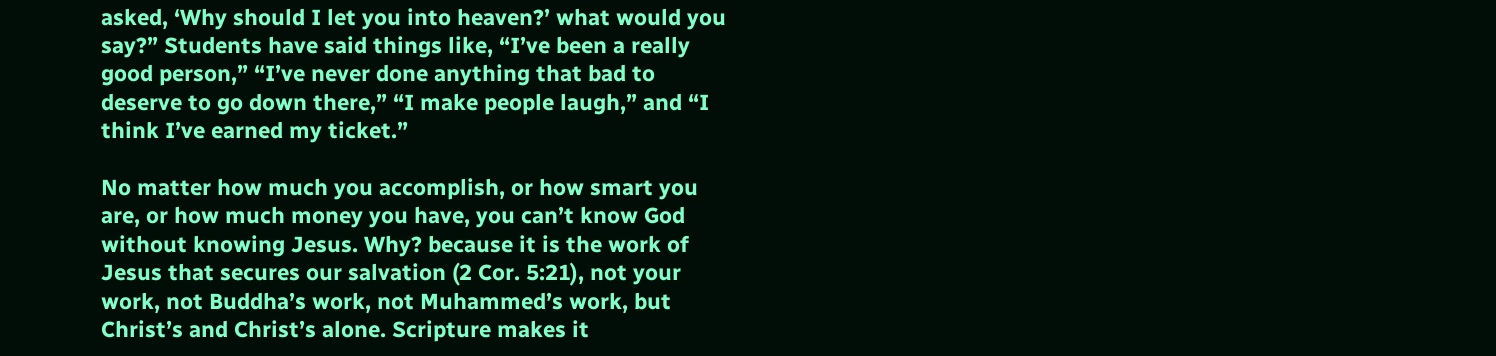asked, ‘Why should I let you into heaven?’ what would you say?” Students have said things like, “I’ve been a really good person,” “I’ve never done anything that bad to deserve to go down there,” “I make people laugh,” and “I think I’ve earned my ticket.”

No matter how much you accomplish, or how smart you are, or how much money you have, you can’t know God without knowing Jesus. Why? because it is the work of Jesus that secures our salvation (2 Cor. 5:21), not your work, not Buddha’s work, not Muhammed’s work, but Christ’s and Christ’s alone. Scripture makes it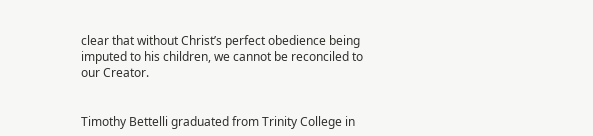clear that without Christ’s perfect obedience being imputed to his children, we cannot be reconciled to our Creator.


Timothy Bettelli graduated from Trinity College in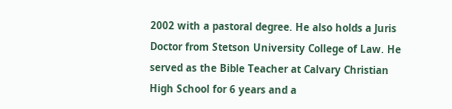2002 with a pastoral degree. He also holds a Juris Doctor from Stetson University College of Law. He served as the Bible Teacher at Calvary Christian High School for 6 years and a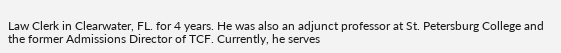Law Clerk in Clearwater, FL. for 4 years. He was also an adjunct professor at St. Petersburg College and the former Admissions Director of TCF. Currently, he serves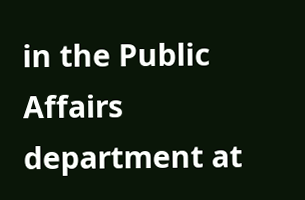in the Public Affairs department at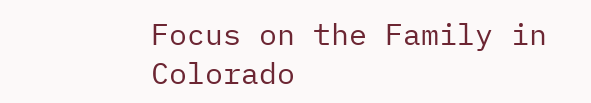Focus on the Family in Colorado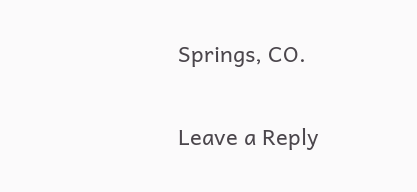Springs, CO.

Leave a Reply